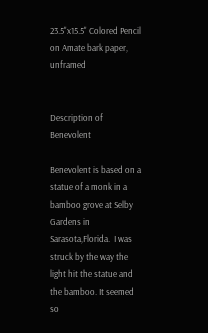23.5"x15.5" Colored Pencil on Amate bark paper, unframed


Description of Benevolent

Benevolent is based on a statue of a monk in a bamboo grove at Selby Gardens in Sarasota,Florida.  I was struck by the way the light hit the statue and the bamboo. It seemed so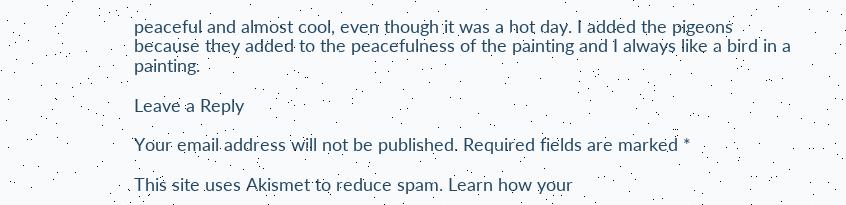peaceful and almost cool, even though it was a hot day. I added the pigeons because they added to the peacefulness of the painting and I always like a bird in a painting.

Leave a Reply

Your email address will not be published. Required fields are marked *

This site uses Akismet to reduce spam. Learn how your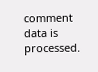comment data is processed.